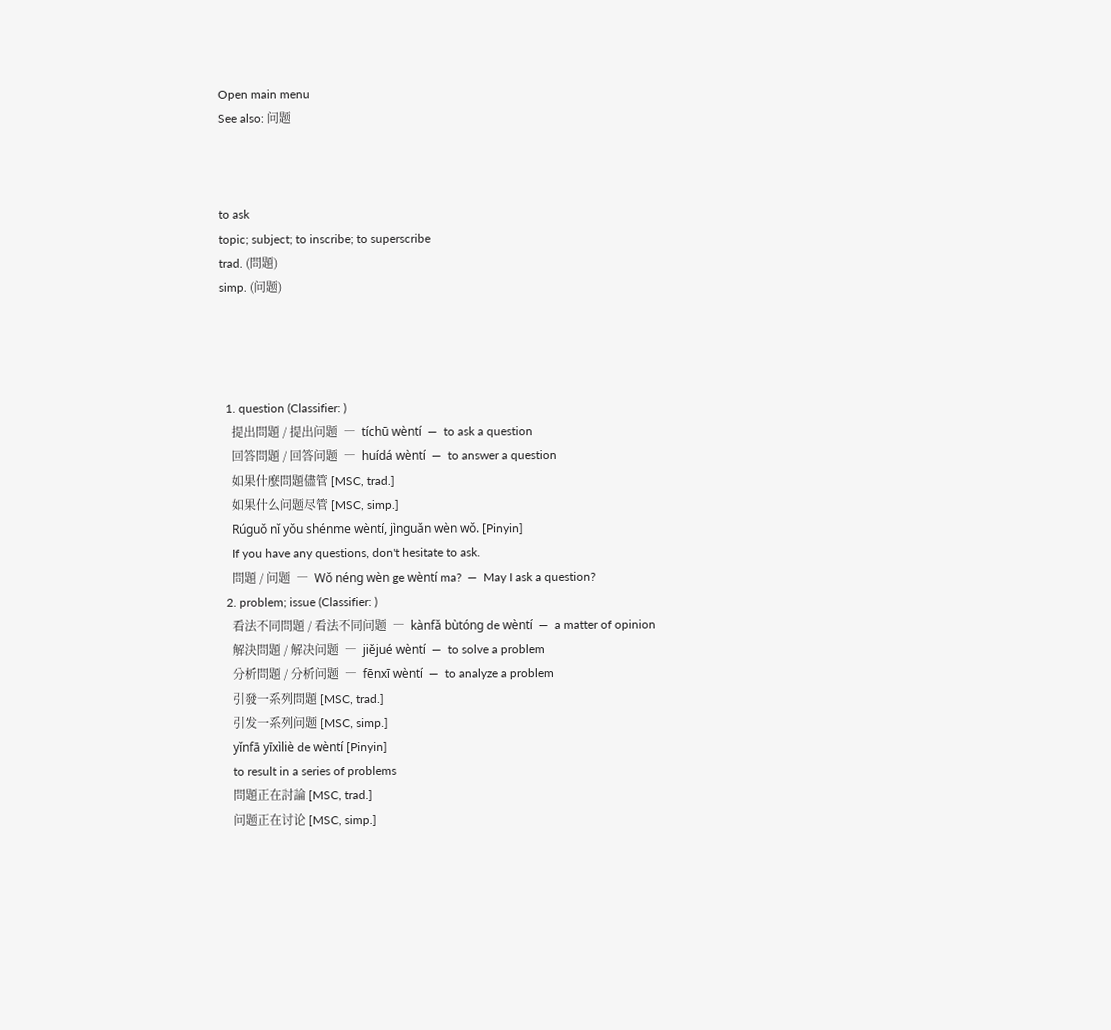Open main menu
See also: 问题



to ask
topic; subject; to inscribe; to superscribe
trad. (問題)
simp. (问题)




  1. question (Classifier: )
    提出問題 / 提出问题  ―  tíchū wèntí  ―  to ask a question
    回答問題 / 回答问题  ―  huídá wèntí  ―  to answer a question
    如果什麼問題儘管 [MSC, trad.]
    如果什么问题尽管 [MSC, simp.]
    Rúguǒ nǐ yǒu shénme wèntí, jìnguǎn wèn wǒ. [Pinyin]
    If you have any questions, don't hesitate to ask.
    問題 / 问题  ―  Wǒ néng wèn ge wèntí ma?  ―  May I ask a question?
  2. problem; issue (Classifier: )
    看法不同問題 / 看法不同问题  ―  kànfǎ bùtóng de wèntí  ―  a matter of opinion
    解決問題 / 解决问题  ―  jiějué wèntí  ―  to solve a problem
    分析問題 / 分析问题  ―  fēnxī wèntí  ―  to analyze a problem
    引發一系列問題 [MSC, trad.]
    引发一系列问题 [MSC, simp.]
    yǐnfā yīxìliè de wèntí [Pinyin]
    to result in a series of problems
    問題正在討論 [MSC, trad.]
    问题正在讨论 [MSC, simp.]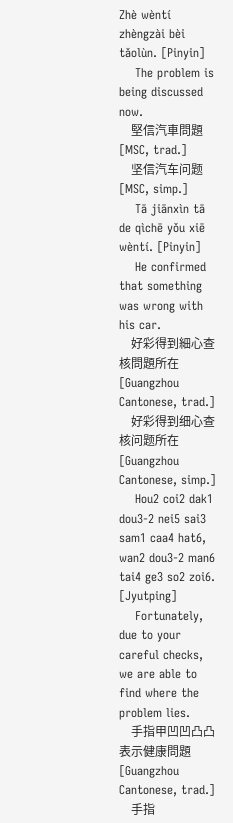Zhè wèntí zhèngzài bèi tǎolùn. [Pinyin]
    The problem is being discussed now.
    堅信汽車問題 [MSC, trad.]
    坚信汽车问题 [MSC, simp.]
    Tā jiānxìn tā de qìchē yǒu xiē wèntí. [Pinyin]
    He confirmed that something was wrong with his car.
    好彩得到細心查核問題所在 [Guangzhou Cantonese, trad.]
    好彩得到细心查核问题所在 [Guangzhou Cantonese, simp.]
    Hou2 coi2 dak1 dou3-2 nei5 sai3 sam1 caa4 hat6, wan2 dou3-2 man6 tai4 ge3 so2 zoi6. [Jyutping]
    Fortunately, due to your careful checks, we are able to find where the problem lies.
    手指甲凹凹凸凸表示健康問題 [Guangzhou Cantonese, trad.]
    手指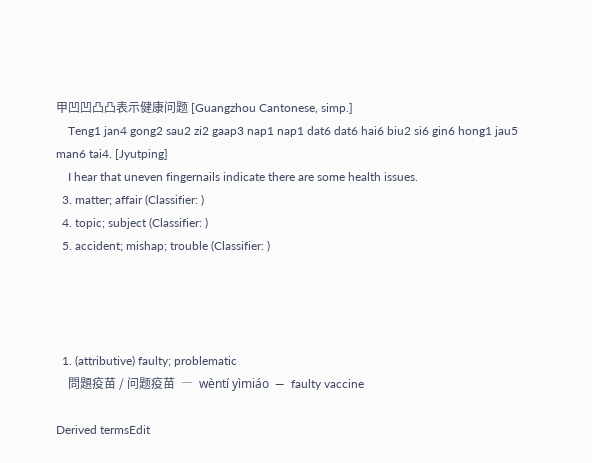甲凹凹凸凸表示健康问题 [Guangzhou Cantonese, simp.]
    Teng1 jan4 gong2 sau2 zi2 gaap3 nap1 nap1 dat6 dat6 hai6 biu2 si6 gin6 hong1 jau5 man6 tai4. [Jyutping]
    I hear that uneven fingernails indicate there are some health issues.
  3. matter; affair (Classifier: )
  4. topic; subject (Classifier: )
  5. accident; mishap; trouble (Classifier: )




  1. (attributive) faulty; problematic
    問題疫苗 / 问题疫苗  ―  wèntí yìmiáo  ―  faulty vaccine

Derived termsEdit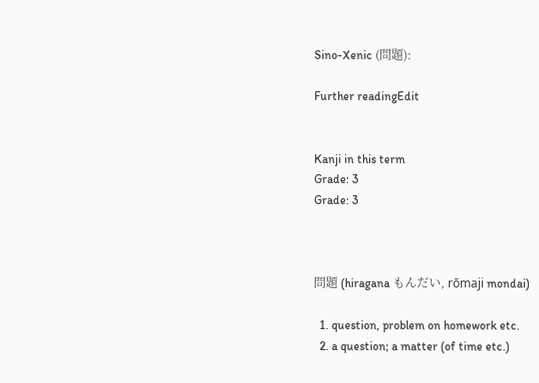Sino-Xenic (問題):

Further readingEdit


Kanji in this term
Grade: 3
Grade: 3



問題 (hiragana もんだい, rōmaji mondai)

  1. question, problem on homework etc.
  2. a question; a matter (of time etc.)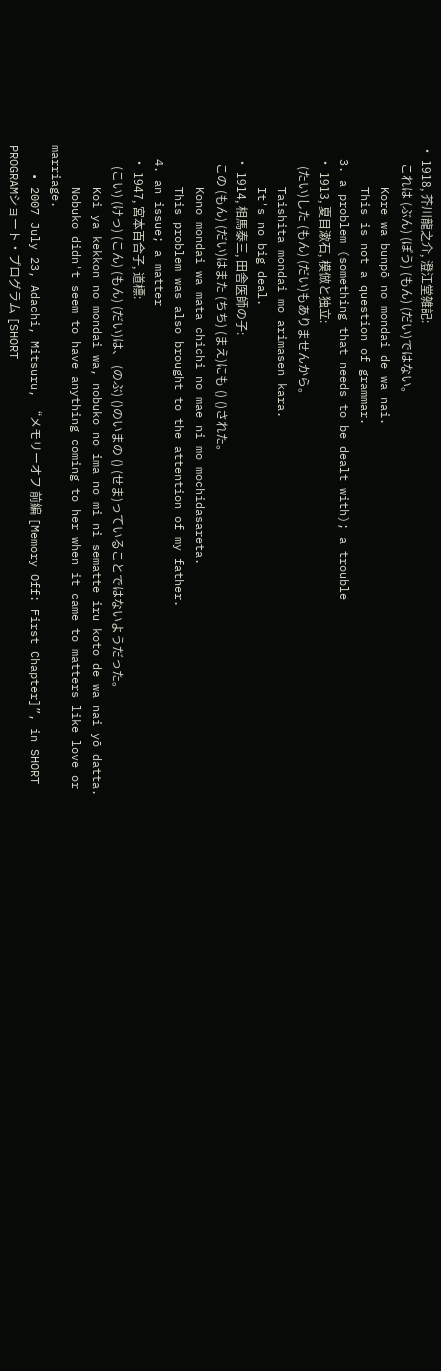• 1918, 芥川龍之介, 澄江堂雑記:
      これは (ぶん) (ぽう) (もん) (だい)ではない。
      Kore wa bunpō no mondai de wa nai.
      This is not a question of grammar.
  3. a problem (something that needs to be dealt with); a trouble
    • 1913, 夏目漱石, 模倣と独立:
       (たい)した (もん) (だい)もありませんから。
      Taishita mondai mo arimasen kara.
      It's no big deal.
    • 1914, 相馬泰三, 田舎医師の子:
      この (もん) (だい)はまた (ちち) (まえ)にも () ()された。
      Kono mondai wa mata chichi no mae ni mo mochidasareta.
      This problem was also brought to the attention of my father.
  4. an issue; a matter
    • 1947, 宮本百合子, 道標:
       (こい) (けっ) (こん) (もん) (だい)は、 (のぶ) ()のいまの () (せま)っていることではないようだった。
      Koi ya kekkon no mondai wa, nobuko no ima no mi ni sematte iru koto de wa nai yō datta.
      Nobuko didn't seem to have anything coming to her when it came to matters like love or marriage.
    • 2007 July 23, Adachi, Mitsuru, “メモリーオフ 前編 [Memory Off: First Chapter]”, in SHORT PROGRAMショート・プログラム [SHORT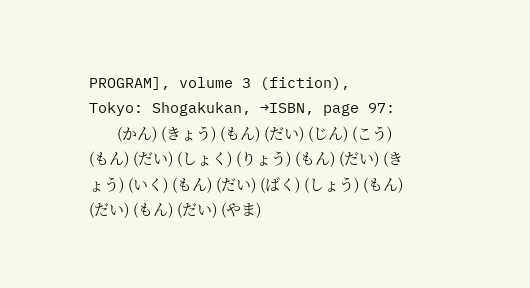PROGRAM], volume 3 (fiction), Tokyo: Shogakukan, →ISBN, page 97:
       (かん) (きょう) (もん) (だい) (じん) (こう) (もん) (だい) (しょく) (りょう) (もん) (だい) (きょう) (いく) (もん) (だい) (ばく) (しょう) (もん) (だい) (もん) (だい) (やま)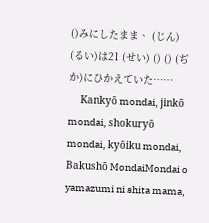()みにしたまま、 (じん) (るい)は21 (せい) () () (ぢか)にひかえていた……
      Kankyō mondai, jinkō mondai, shokuryō mondai, kyōiku mondai, Bakushō MondaiMondai o yamazumi ni shita mama,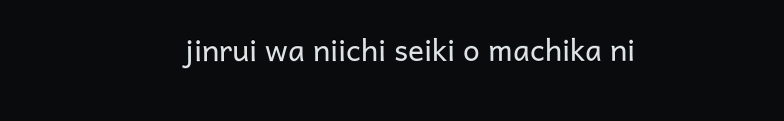jinrui wa niichi seiki o machika ni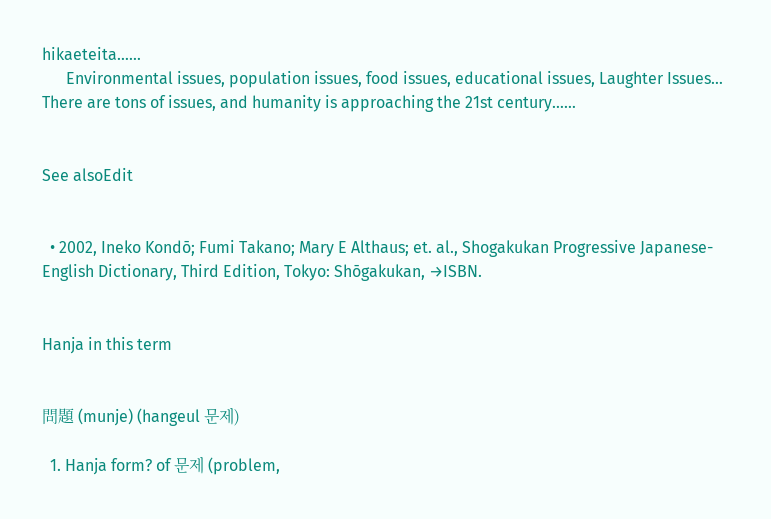hikaeteita……
      Environmental issues, population issues, food issues, educational issues, Laughter Issues… There are tons of issues, and humanity is approaching the 21st century……


See alsoEdit


  • 2002, Ineko Kondō; Fumi Takano; Mary E Althaus; et. al., Shogakukan Progressive Japanese-English Dictionary, Third Edition, Tokyo: Shōgakukan, →ISBN.


Hanja in this term


問題 (munje) (hangeul 문제)

  1. Hanja form? of 문제 (problem,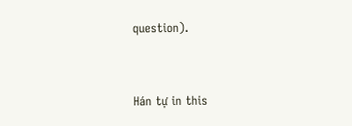question).


Hán tự in this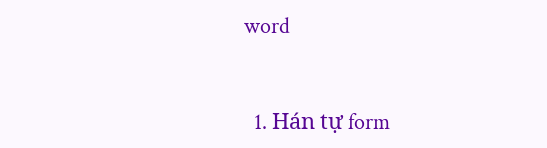word



  1. Hán tự form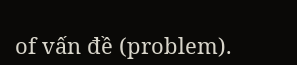of vấn đề (problem).